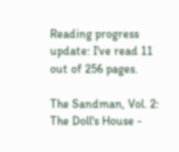Reading progress update: I've read 11 out of 256 pages.

The Sandman, Vol. 2: The Doll's House -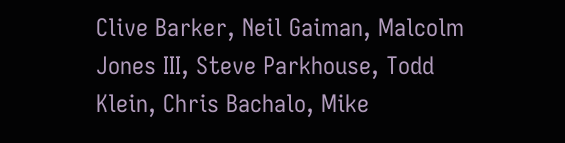Clive Barker, Neil Gaiman, Malcolm Jones III, Steve Parkhouse, Todd Klein, Chris Bachalo, Mike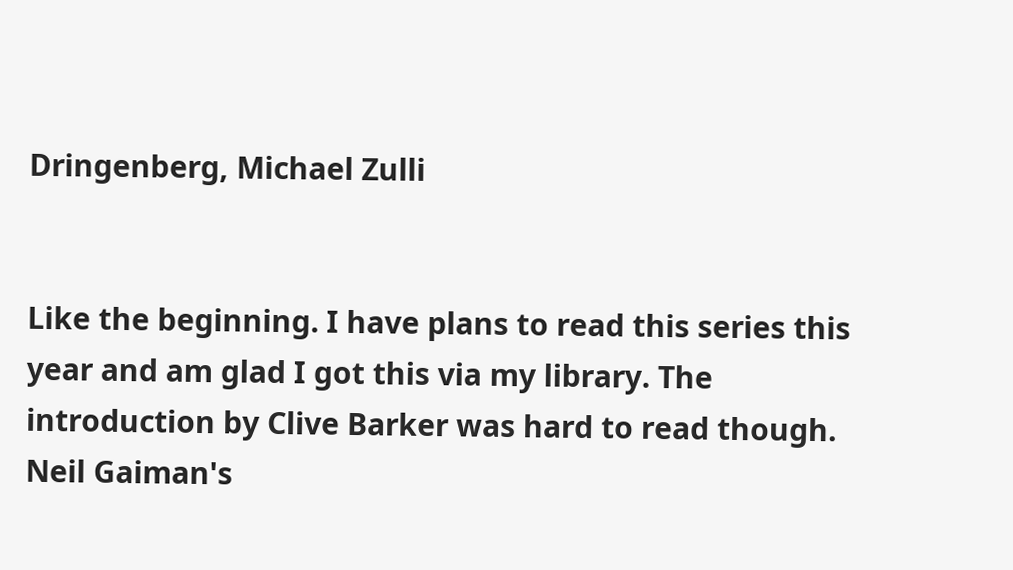Dringenberg, Michael Zulli


Like the beginning. I have plans to read this series this year and am glad I got this via my library. The introduction by Clive Barker was hard to read though. Neil Gaiman's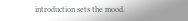introduction sets the mood.